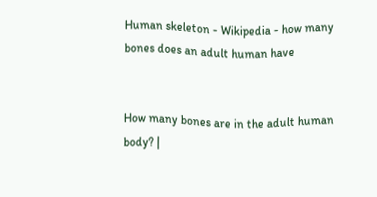Human skeleton - Wikipedia - how many bones does an adult human have


How many bones are in the adult human body? |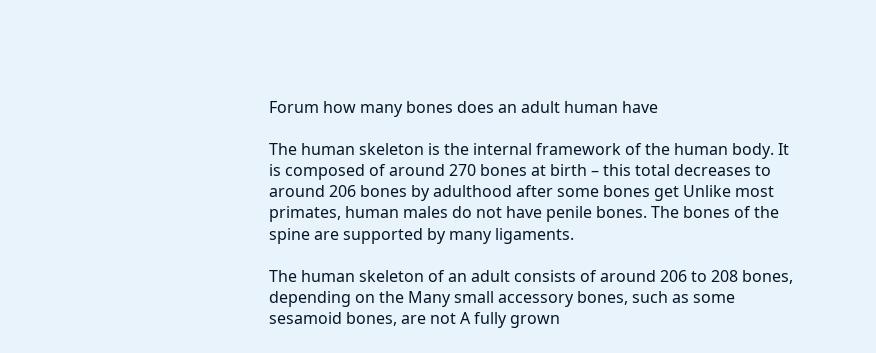Forum how many bones does an adult human have

The human skeleton is the internal framework of the human body. It is composed of around 270 bones at birth – this total decreases to around 206 bones by adulthood after some bones get Unlike most primates, human males do not have penile bones. The bones of the spine are supported by many ligaments.

The human skeleton of an adult consists of around 206 to 208 bones, depending on the Many small accessory bones, such as some sesamoid bones, are not A fully grown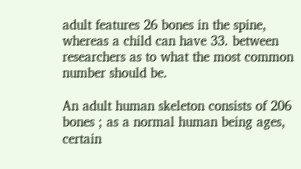adult features 26 bones in the spine, whereas a child can have 33. between researchers as to what the most common number should be.

An adult human skeleton consists of 206 bones ; as a normal human being ages, certain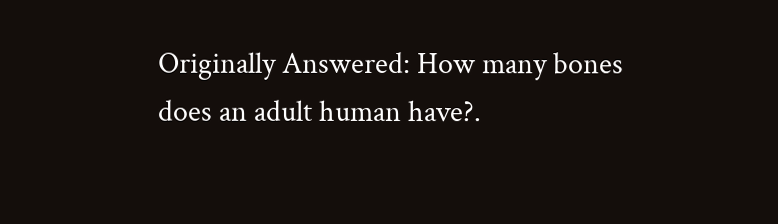Originally Answered: How many bones does an adult human have?.